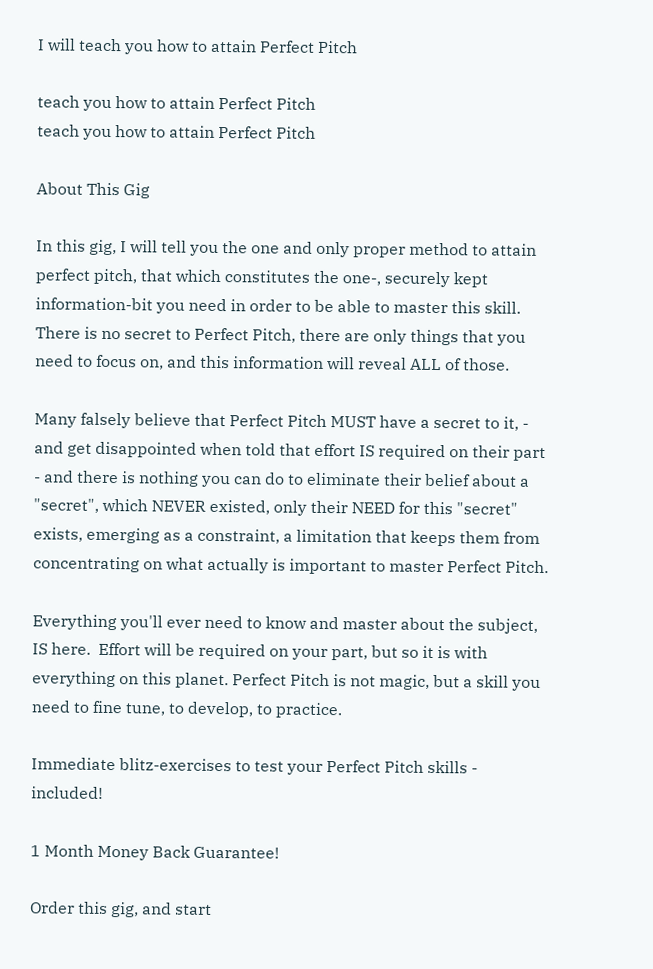I will teach you how to attain Perfect Pitch

teach you how to attain Perfect Pitch
teach you how to attain Perfect Pitch

About This Gig

In this gig, I will tell you the one and only proper method to attain perfect pitch, that which constitutes the one-, securely kept information-bit you need in order to be able to master this skill. There is no secret to Perfect Pitch, there are only things that you need to focus on, and this information will reveal ALL of those.

Many falsely believe that Perfect Pitch MUST have a secret to it, - and get disappointed when told that effort IS required on their part - and there is nothing you can do to eliminate their belief about a "secret", which NEVER existed, only their NEED for this "secret" exists, emerging as a constraint, a limitation that keeps them from concentrating on what actually is important to master Perfect Pitch.

Everything you'll ever need to know and master about the subject, IS here.  Effort will be required on your part, but so it is with everything on this planet. Perfect Pitch is not magic, but a skill you need to fine tune, to develop, to practice.

Immediate blitz-exercises to test your Perfect Pitch skills - included!

1 Month Money Back Guarantee!

Order this gig, and start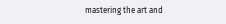mastering the art and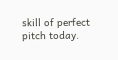skill of perfect pitch today.